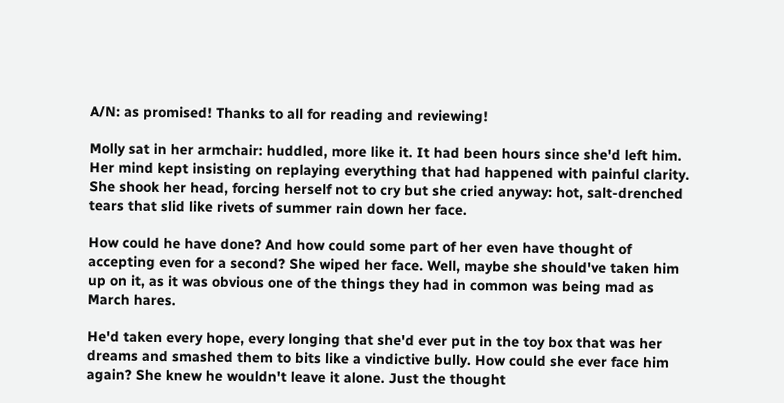A/N: as promised! Thanks to all for reading and reviewing!

Molly sat in her armchair: huddled, more like it. It had been hours since she'd left him. Her mind kept insisting on replaying everything that had happened with painful clarity. She shook her head, forcing herself not to cry but she cried anyway: hot, salt-drenched tears that slid like rivets of summer rain down her face.

How could he have done? And how could some part of her even have thought of accepting even for a second? She wiped her face. Well, maybe she should've taken him up on it, as it was obvious one of the things they had in common was being mad as March hares.

He'd taken every hope, every longing that she'd ever put in the toy box that was her dreams and smashed them to bits like a vindictive bully. How could she ever face him again? She knew he wouldn't leave it alone. Just the thought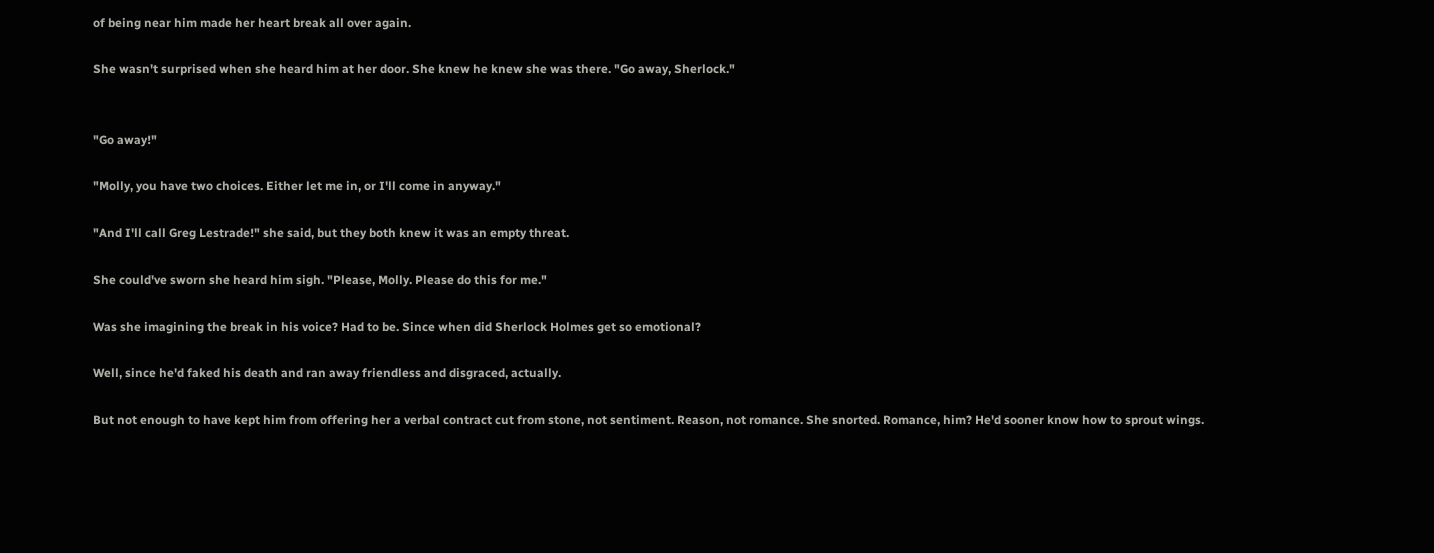of being near him made her heart break all over again.

She wasn't surprised when she heard him at her door. She knew he knew she was there. "Go away, Sherlock."


"Go away!"

"Molly, you have two choices. Either let me in, or I'll come in anyway."

"And I'll call Greg Lestrade!" she said, but they both knew it was an empty threat.

She could've sworn she heard him sigh. "Please, Molly. Please do this for me."

Was she imagining the break in his voice? Had to be. Since when did Sherlock Holmes get so emotional?

Well, since he'd faked his death and ran away friendless and disgraced, actually.

But not enough to have kept him from offering her a verbal contract cut from stone, not sentiment. Reason, not romance. She snorted. Romance, him? He'd sooner know how to sprout wings.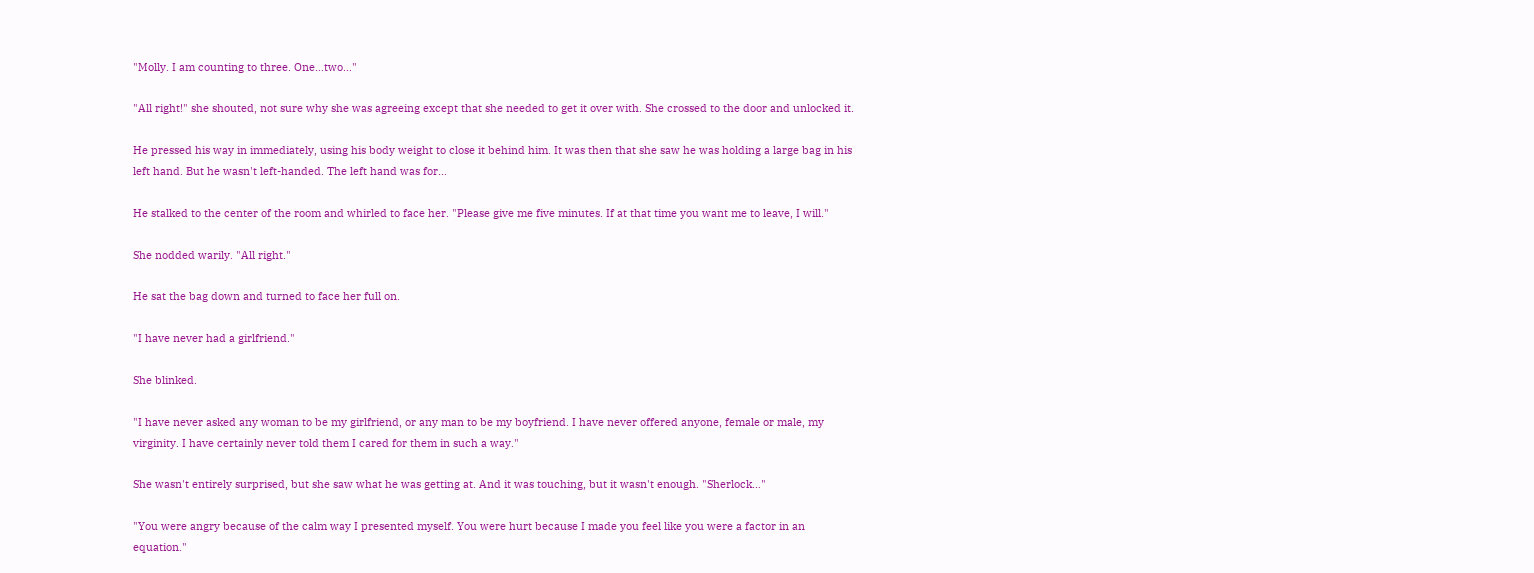"Molly. I am counting to three. One…two…"

"All right!" she shouted, not sure why she was agreeing except that she needed to get it over with. She crossed to the door and unlocked it.

He pressed his way in immediately, using his body weight to close it behind him. It was then that she saw he was holding a large bag in his left hand. But he wasn't left-handed. The left hand was for…

He stalked to the center of the room and whirled to face her. "Please give me five minutes. If at that time you want me to leave, I will."

She nodded warily. "All right."

He sat the bag down and turned to face her full on.

"I have never had a girlfriend."

She blinked.

"I have never asked any woman to be my girlfriend, or any man to be my boyfriend. I have never offered anyone, female or male, my virginity. I have certainly never told them I cared for them in such a way."

She wasn't entirely surprised, but she saw what he was getting at. And it was touching, but it wasn't enough. "Sherlock…"

"You were angry because of the calm way I presented myself. You were hurt because I made you feel like you were a factor in an equation."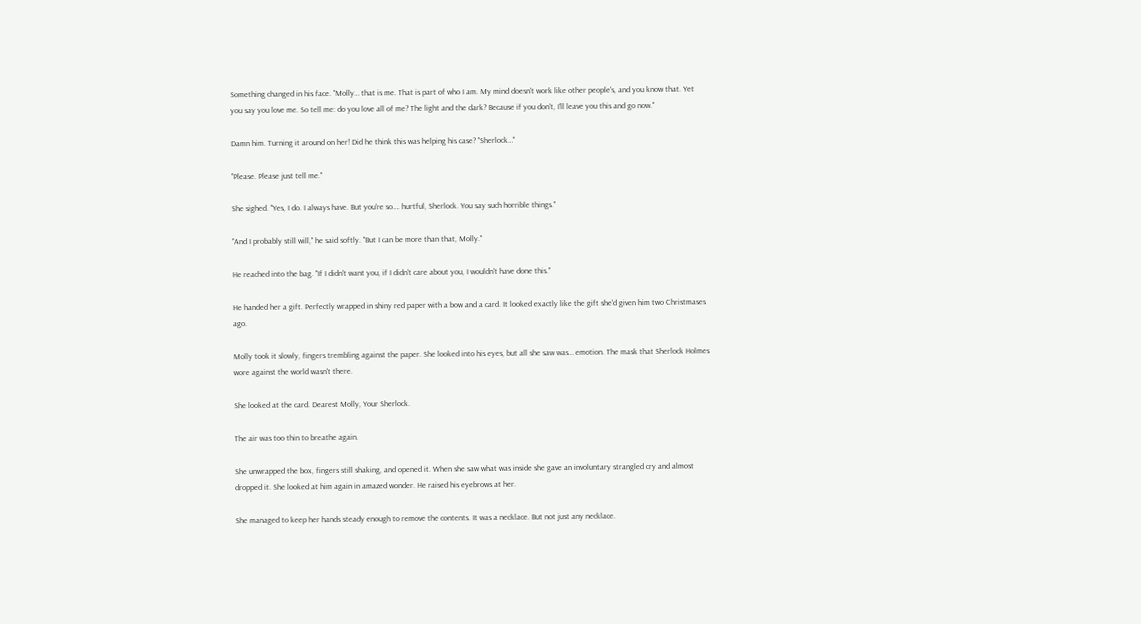Something changed in his face. "Molly… that is me. That is part of who I am. My mind doesn't work like other people's, and you know that. Yet you say you love me. So tell me: do you love all of me? The light and the dark? Because if you don't, I'll leave you this and go now."

Damn him. Turning it around on her! Did he think this was helping his case? "Sherlock…"

"Please. Please just tell me."

She sighed. "Yes, I do. I always have. But you're so…. hurtful, Sherlock. You say such horrible things."

"And I probably still will," he said softly. "But I can be more than that, Molly."

He reached into the bag. "If I didn't want you, if I didn't care about you, I wouldn't have done this."

He handed her a gift. Perfectly wrapped in shiny red paper with a bow and a card. It looked exactly like the gift she'd given him two Christmases ago.

Molly took it slowly, fingers trembling against the paper. She looked into his eyes, but all she saw was… emotion. The mask that Sherlock Holmes wore against the world wasn't there.

She looked at the card. Dearest Molly, Your Sherlock.

The air was too thin to breathe again.

She unwrapped the box, fingers still shaking, and opened it. When she saw what was inside she gave an involuntary strangled cry and almost dropped it. She looked at him again in amazed wonder. He raised his eyebrows at her.

She managed to keep her hands steady enough to remove the contents. It was a necklace. But not just any necklace.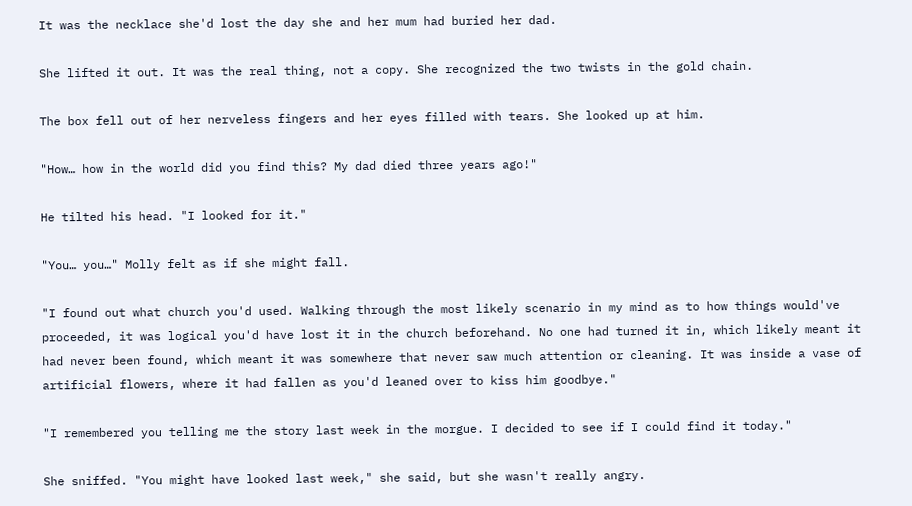It was the necklace she'd lost the day she and her mum had buried her dad.

She lifted it out. It was the real thing, not a copy. She recognized the two twists in the gold chain.

The box fell out of her nerveless fingers and her eyes filled with tears. She looked up at him.

"How… how in the world did you find this? My dad died three years ago!"

He tilted his head. "I looked for it."

"You… you…" Molly felt as if she might fall.

"I found out what church you'd used. Walking through the most likely scenario in my mind as to how things would've proceeded, it was logical you'd have lost it in the church beforehand. No one had turned it in, which likely meant it had never been found, which meant it was somewhere that never saw much attention or cleaning. It was inside a vase of artificial flowers, where it had fallen as you'd leaned over to kiss him goodbye."

"I remembered you telling me the story last week in the morgue. I decided to see if I could find it today."

She sniffed. "You might have looked last week," she said, but she wasn't really angry.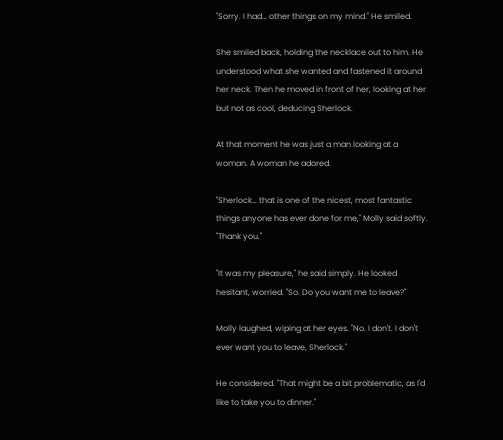"Sorry. I had… other things on my mind." He smiled.

She smiled back, holding the necklace out to him. He understood what she wanted and fastened it around her neck. Then he moved in front of her, looking at her but not as cool, deducing Sherlock.

At that moment he was just a man looking at a woman. A woman he adored.

"Sherlock… that is one of the nicest, most fantastic things anyone has ever done for me," Molly said softly. "Thank you."

"It was my pleasure," he said simply. He looked hesitant, worried. "So. Do you want me to leave?"

Molly laughed, wiping at her eyes. "No. I don't. I don't ever want you to leave, Sherlock."

He considered. "That might be a bit problematic, as I'd like to take you to dinner."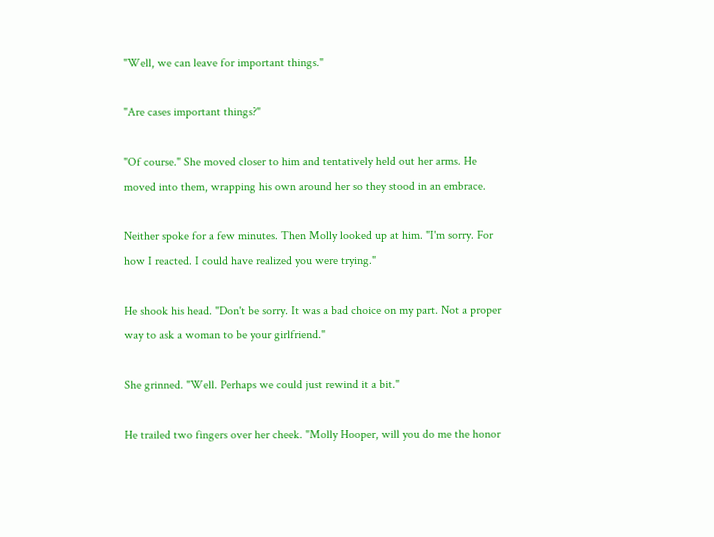"Well, we can leave for important things."

"Are cases important things?"

"Of course." She moved closer to him and tentatively held out her arms. He moved into them, wrapping his own around her so they stood in an embrace.

Neither spoke for a few minutes. Then Molly looked up at him. "I'm sorry. For how I reacted. I could have realized you were trying."

He shook his head. "Don't be sorry. It was a bad choice on my part. Not a proper way to ask a woman to be your girlfriend."

She grinned. "Well. Perhaps we could just rewind it a bit."

He trailed two fingers over her cheek. "Molly Hooper, will you do me the honor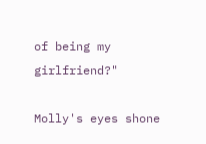of being my girlfriend?"

Molly's eyes shone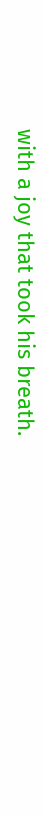with a joy that took his breath.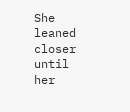She leaned closer until her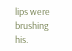lips were brushing his.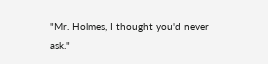"Mr. Holmes, I thought you'd never ask."